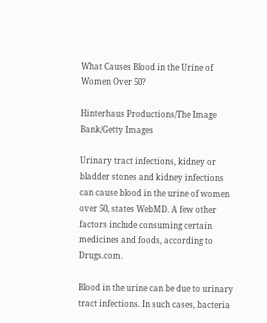What Causes Blood in the Urine of Women Over 50?

Hinterhaus Productions/The Image Bank/Getty Images

Urinary tract infections, kidney or bladder stones and kidney infections can cause blood in the urine of women over 50, states WebMD. A few other factors include consuming certain medicines and foods, according to Drugs.com.

Blood in the urine can be due to urinary tract infections. In such cases, bacteria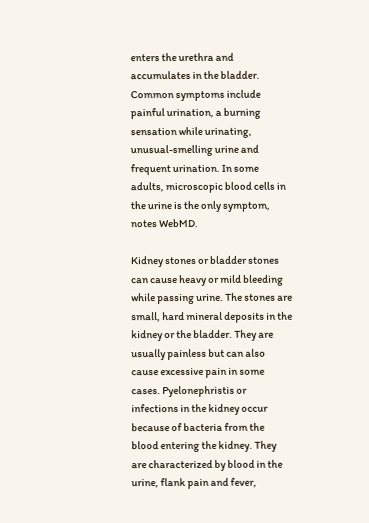enters the urethra and accumulates in the bladder. Common symptoms include painful urination, a burning sensation while urinating, unusual-smelling urine and frequent urination. In some adults, microscopic blood cells in the urine is the only symptom, notes WebMD.

Kidney stones or bladder stones can cause heavy or mild bleeding while passing urine. The stones are small, hard mineral deposits in the kidney or the bladder. They are usually painless but can also cause excessive pain in some cases. Pyelonephristis or infections in the kidney occur because of bacteria from the blood entering the kidney. They are characterized by blood in the urine, flank pain and fever,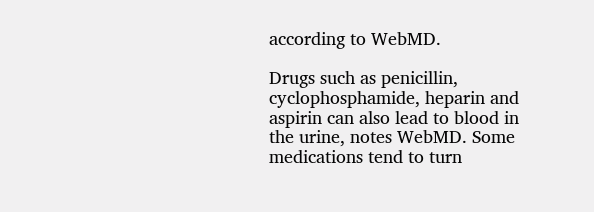according to WebMD.

Drugs such as penicillin, cyclophosphamide, heparin and aspirin can also lead to blood in the urine, notes WebMD. Some medications tend to turn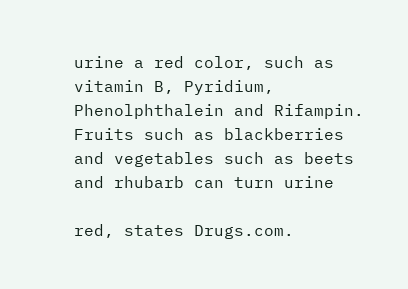urine a red color, such as vitamin B, Pyridium, Phenolphthalein and Rifampin. Fruits such as blackberries and vegetables such as beets and rhubarb can turn urine

red, states Drugs.com.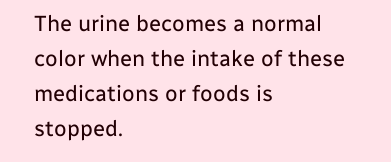The urine becomes a normal color when the intake of these medications or foods is stopped.